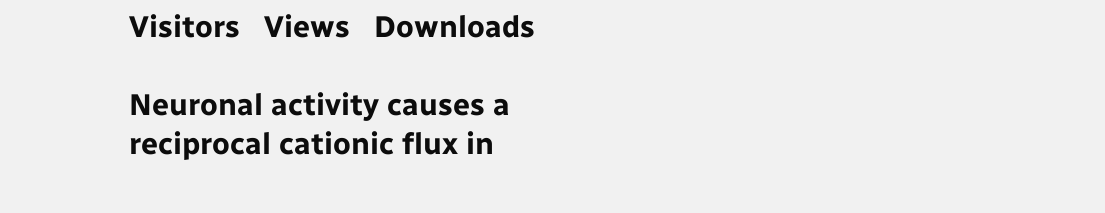Visitors   Views   Downloads

Neuronal activity causes a reciprocal cationic flux in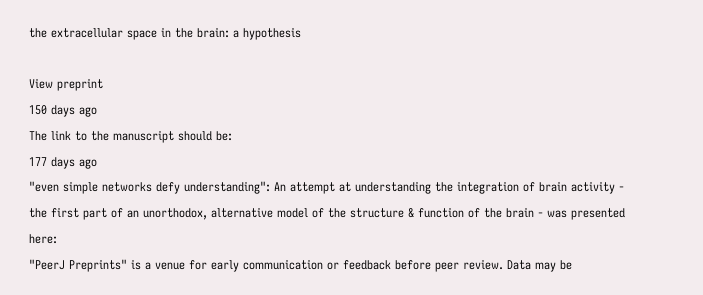the extracellular space in the brain: a hypothesis

View preprint
150 days ago
The link to the manuscript should be:
177 days ago
"even simple networks defy understanding": An attempt at understanding the integration of brain activity - the first part of an unorthodox, alternative model of the structure & function of the brain - was presented here:
"PeerJ Preprints" is a venue for early communication or feedback before peer review. Data may be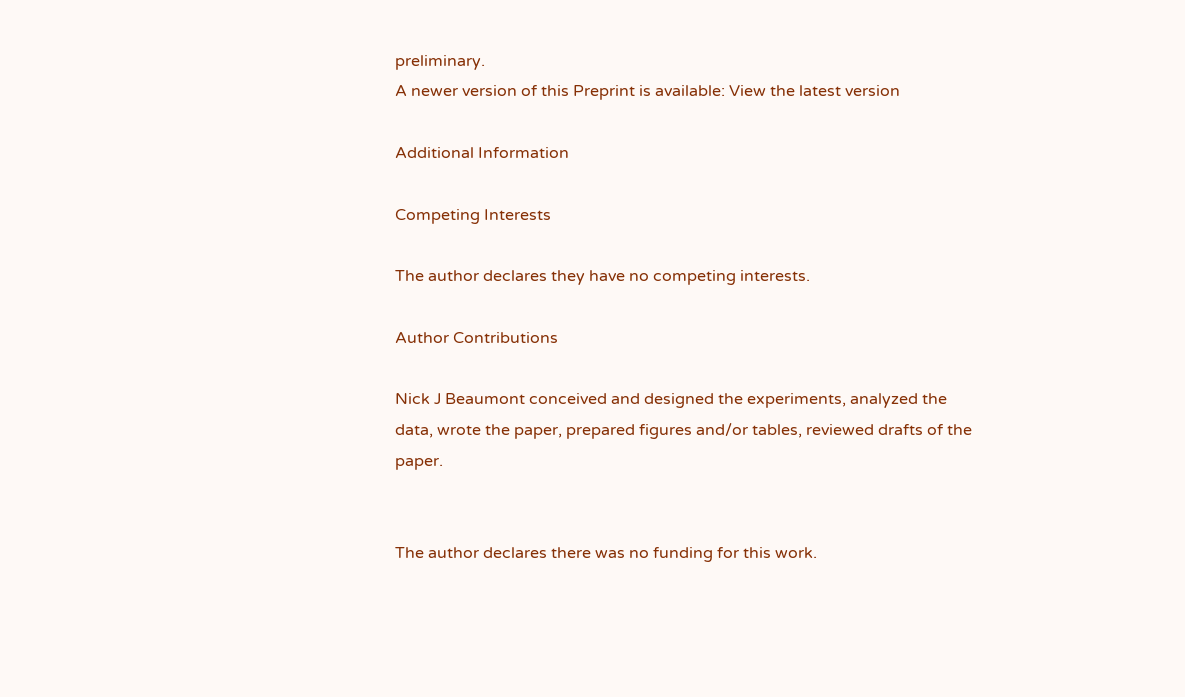preliminary.
A newer version of this Preprint is available: View the latest version

Additional Information

Competing Interests

The author declares they have no competing interests.

Author Contributions

Nick J Beaumont conceived and designed the experiments, analyzed the data, wrote the paper, prepared figures and/or tables, reviewed drafts of the paper.


The author declares there was no funding for this work.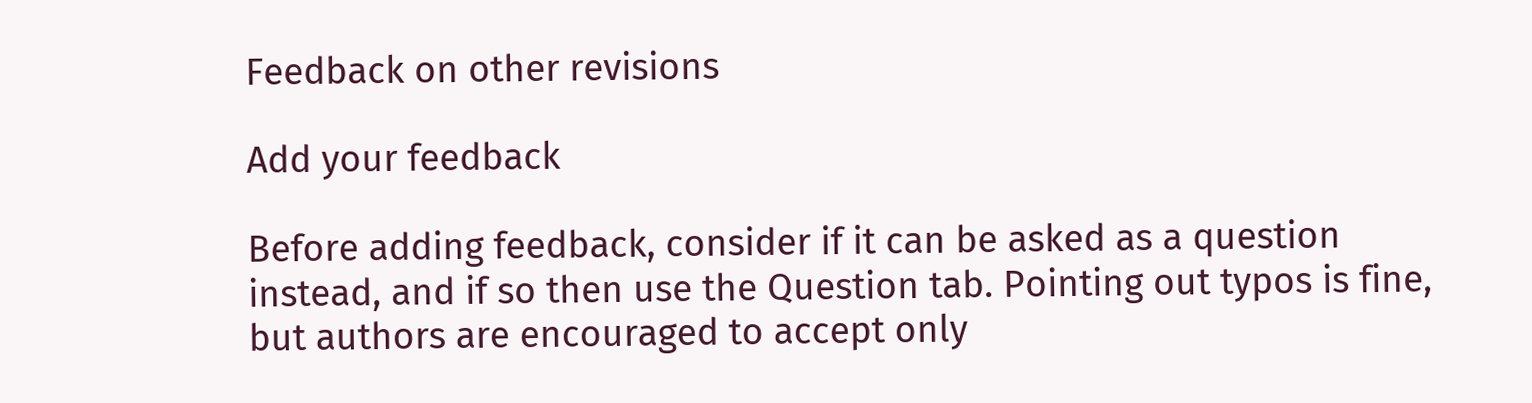Feedback on other revisions

Add your feedback

Before adding feedback, consider if it can be asked as a question instead, and if so then use the Question tab. Pointing out typos is fine, but authors are encouraged to accept only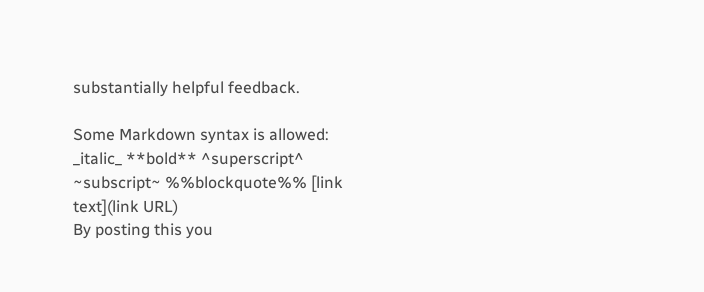substantially helpful feedback.

Some Markdown syntax is allowed: _italic_ **bold** ^superscript^ ~subscript~ %%blockquote%% [link text](link URL)
By posting this you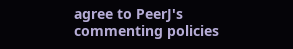agree to PeerJ's commenting policies